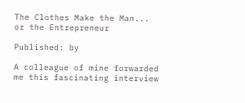The Clothes Make the Man... or the Entrepreneur

Published: by

A colleague of mine forwarded me this fascinating interview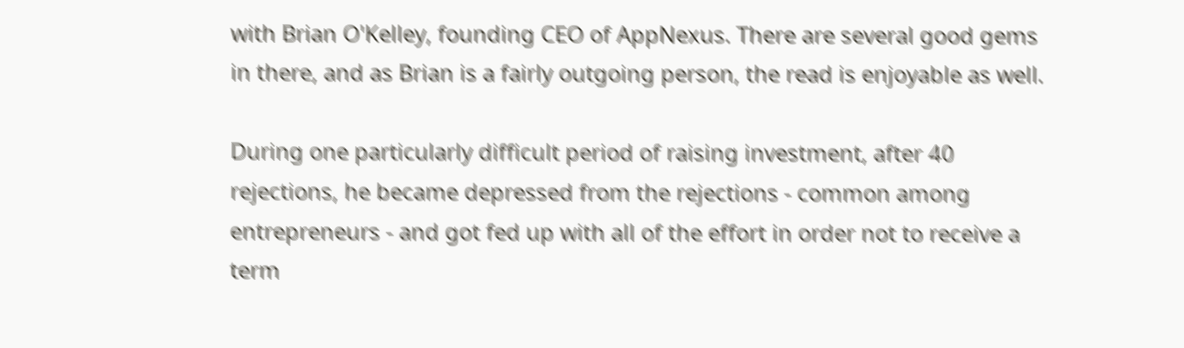with Brian O'Kelley, founding CEO of AppNexus. There are several good gems in there, and as Brian is a fairly outgoing person, the read is enjoyable as well.

During one particularly difficult period of raising investment, after 40 rejections, he became depressed from the rejections - common among entrepreneurs - and got fed up with all of the effort in order not to receive a term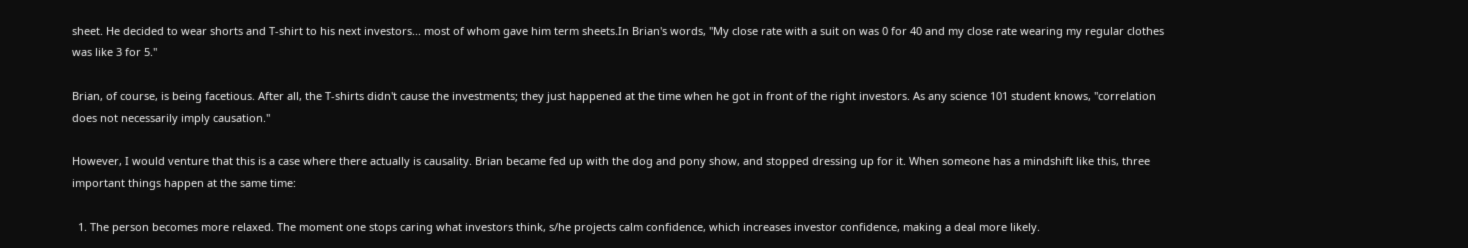sheet. He decided to wear shorts and T-shirt to his next investors... most of whom gave him term sheets.In Brian's words, "My close rate with a suit on was 0 for 40 and my close rate wearing my regular clothes was like 3 for 5."

Brian, of course, is being facetious. After all, the T-shirts didn't cause the investments; they just happened at the time when he got in front of the right investors. As any science 101 student knows, "correlation does not necessarily imply causation."

However, I would venture that this is a case where there actually is causality. Brian became fed up with the dog and pony show, and stopped dressing up for it. When someone has a mindshift like this, three important things happen at the same time:

  1. The person becomes more relaxed. The moment one stops caring what investors think, s/he projects calm confidence, which increases investor confidence, making a deal more likely.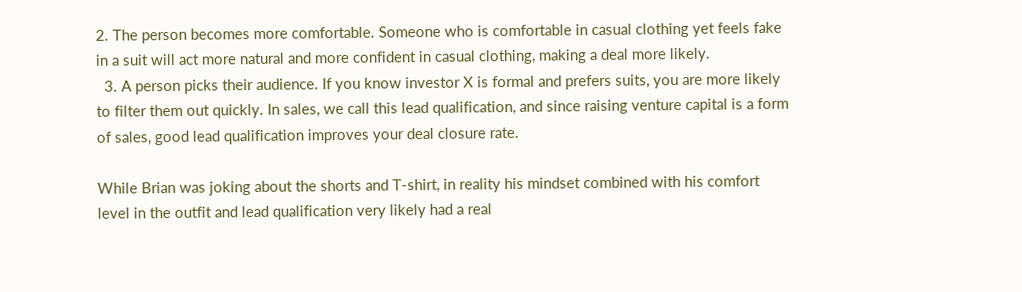2. The person becomes more comfortable. Someone who is comfortable in casual clothing yet feels fake in a suit will act more natural and more confident in casual clothing, making a deal more likely.
  3. A person picks their audience. If you know investor X is formal and prefers suits, you are more likely to filter them out quickly. In sales, we call this lead qualification, and since raising venture capital is a form of sales, good lead qualification improves your deal closure rate.

While Brian was joking about the shorts and T-shirt, in reality his mindset combined with his comfort level in the outfit and lead qualification very likely had a real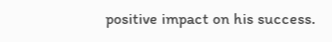positive impact on his success.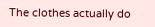The clothes actually do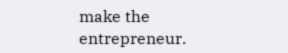make the entrepreneur.